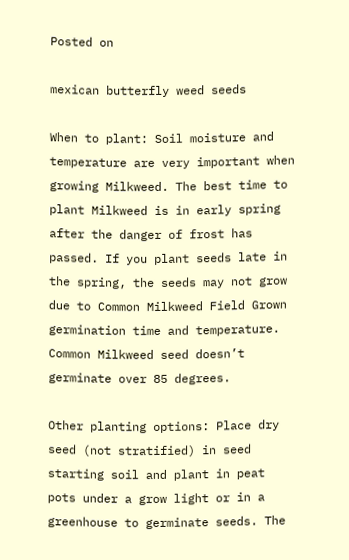Posted on

mexican butterfly weed seeds

When to plant: Soil moisture and temperature are very important when growing Milkweed. The best time to plant Milkweed is in early spring after the danger of frost has passed. If you plant seeds late in the spring, the seeds may not grow due to Common Milkweed Field Grown germination time and temperature. Common Milkweed seed doesn’t germinate over 85 degrees.

Other planting options: Place dry seed (not stratified) in seed starting soil and plant in peat pots under a grow light or in a greenhouse to germinate seeds. The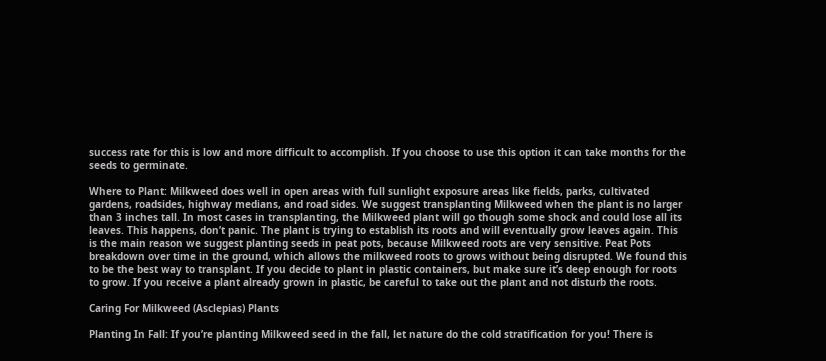success rate for this is low and more difficult to accomplish. If you choose to use this option it can take months for the seeds to germinate.

Where to Plant: Milkweed does well in open areas with full sunlight exposure areas like fields, parks, cultivated gardens, roadsides, highway medians, and road sides. We suggest transplanting Milkweed when the plant is no larger than 3 inches tall. In most cases in transplanting, the Milkweed plant will go though some shock and could lose all its leaves. This happens, don’t panic. The plant is trying to establish its roots and will eventually grow leaves again. This is the main reason we suggest planting seeds in peat pots, because Milkweed roots are very sensitive. Peat Pots breakdown over time in the ground, which allows the milkweed roots to grows without being disrupted. We found this to be the best way to transplant. If you decide to plant in plastic containers, but make sure it’s deep enough for roots to grow. If you receive a plant already grown in plastic, be careful to take out the plant and not disturb the roots.

Caring For Milkweed (Asclepias) Plants

Planting In Fall: If you’re planting Milkweed seed in the fall, let nature do the cold stratification for you! There is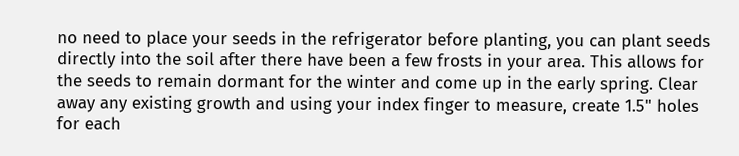no need to place your seeds in the refrigerator before planting, you can plant seeds directly into the soil after there have been a few frosts in your area. This allows for the seeds to remain dormant for the winter and come up in the early spring. Clear away any existing growth and using your index finger to measure, create 1.5" holes for each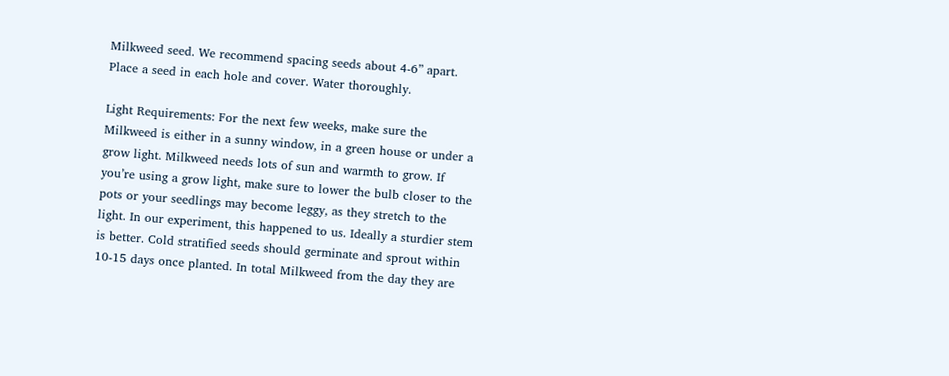Milkweed seed. We recommend spacing seeds about 4-6” apart. Place a seed in each hole and cover. Water thoroughly.

Light Requirements: For the next few weeks, make sure the Milkweed is either in a sunny window, in a green house or under a grow light. Milkweed needs lots of sun and warmth to grow. If you’re using a grow light, make sure to lower the bulb closer to the pots or your seedlings may become leggy, as they stretch to the light. In our experiment, this happened to us. Ideally a sturdier stem is better. Cold stratified seeds should germinate and sprout within 10-15 days once planted. In total Milkweed from the day they are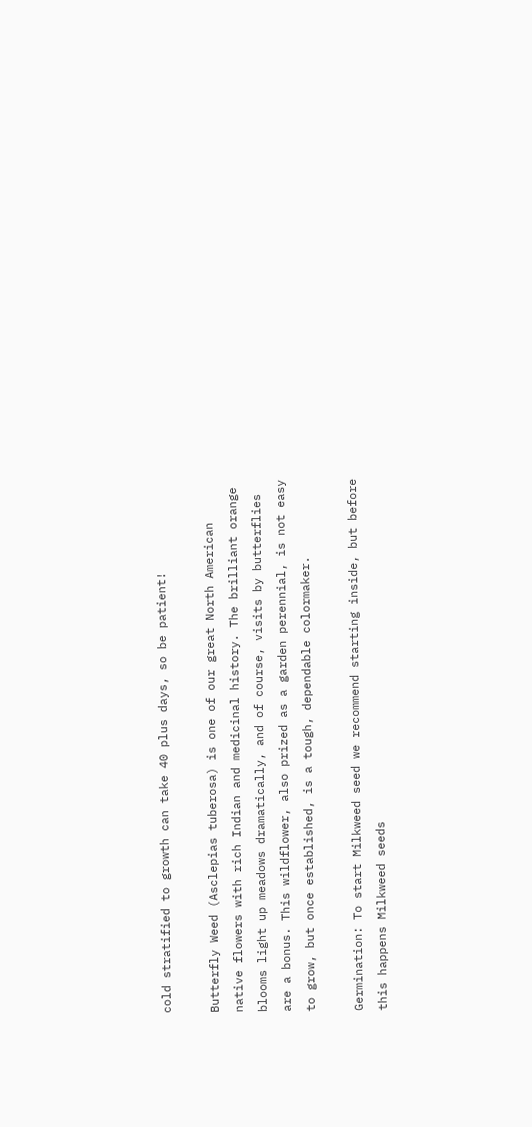cold stratified to growth can take 40 plus days, so be patient!

Butterfly Weed (Asclepias tuberosa) is one of our great North American native flowers with rich Indian and medicinal history. The brilliant orange blooms light up meadows dramatically, and of course, visits by butterflies are a bonus. This wildflower, also prized as a garden perennial, is not easy to grow, but once established, is a tough, dependable colormaker.

Germination: To start Milkweed seed we recommend starting inside, but before this happens Milkweed seeds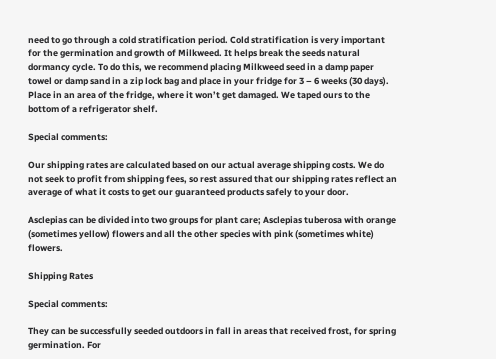need to go through a cold stratification period. Cold stratification is very important for the germination and growth of Milkweed. It helps break the seeds natural dormancy cycle. To do this, we recommend placing Milkweed seed in a damp paper towel or damp sand in a zip lock bag and place in your fridge for 3 – 6 weeks (30 days). Place in an area of the fridge, where it won’t get damaged. We taped ours to the bottom of a refrigerator shelf.

Special comments:

Our shipping rates are calculated based on our actual average shipping costs. We do not seek to profit from shipping fees, so rest assured that our shipping rates reflect an average of what it costs to get our guaranteed products safely to your door.

Asclepias can be divided into two groups for plant care; Asclepias tuberosa with orange (sometimes yellow) flowers and all the other species with pink (sometimes white) flowers.

Shipping Rates

Special comments:

They can be successfully seeded outdoors in fall in areas that received frost, for spring germination. For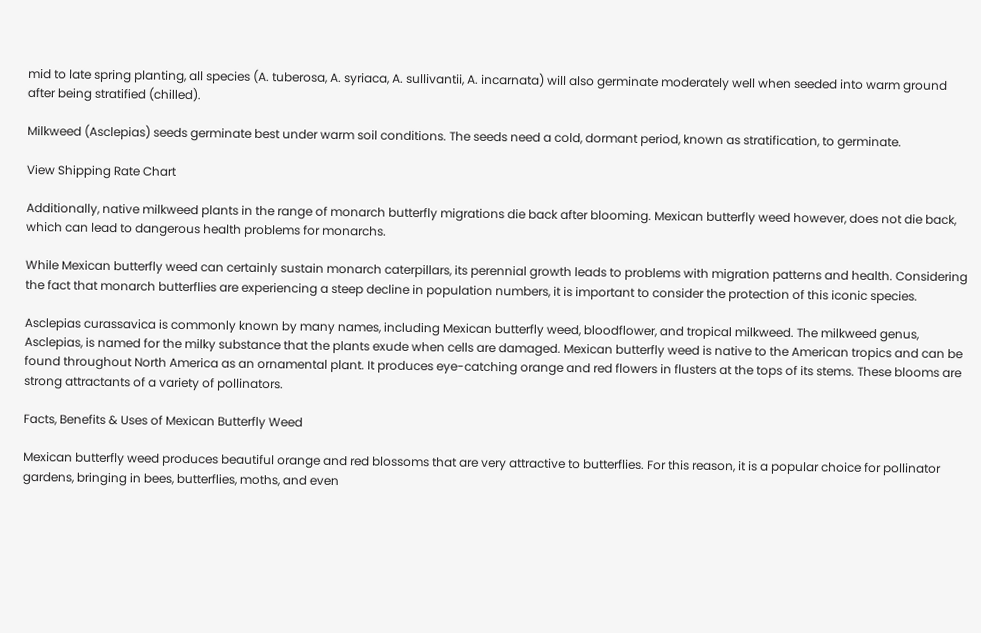mid to late spring planting, all species (A. tuberosa, A. syriaca, A. sullivantii, A. incarnata) will also germinate moderately well when seeded into warm ground after being stratified (chilled).

Milkweed (Asclepias) seeds germinate best under warm soil conditions. The seeds need a cold, dormant period, known as stratification, to germinate.

View Shipping Rate Chart

Additionally, native milkweed plants in the range of monarch butterfly migrations die back after blooming. Mexican butterfly weed however, does not die back, which can lead to dangerous health problems for monarchs.

While Mexican butterfly weed can certainly sustain monarch caterpillars, its perennial growth leads to problems with migration patterns and health. Considering the fact that monarch butterflies are experiencing a steep decline in population numbers, it is important to consider the protection of this iconic species.

Asclepias curassavica is commonly known by many names, including Mexican butterfly weed, bloodflower, and tropical milkweed. The milkweed genus, Asclepias, is named for the milky substance that the plants exude when cells are damaged. Mexican butterfly weed is native to the American tropics and can be found throughout North America as an ornamental plant. It produces eye-catching orange and red flowers in flusters at the tops of its stems. These blooms are strong attractants of a variety of pollinators.

Facts, Benefits & Uses of Mexican Butterfly Weed

Mexican butterfly weed produces beautiful orange and red blossoms that are very attractive to butterflies. For this reason, it is a popular choice for pollinator gardens, bringing in bees, butterflies, moths, and even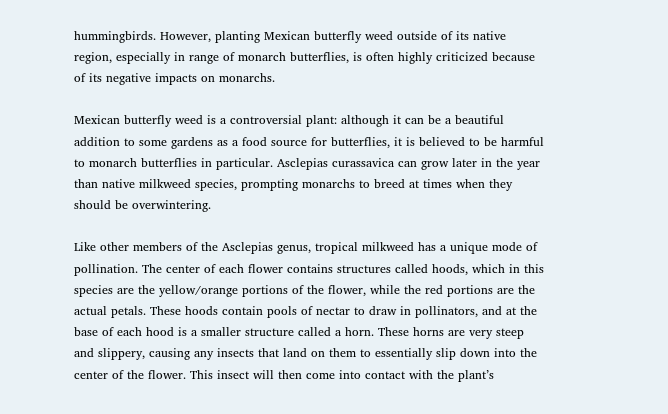hummingbirds. However, planting Mexican butterfly weed outside of its native region, especially in range of monarch butterflies, is often highly criticized because of its negative impacts on monarchs.

Mexican butterfly weed is a controversial plant: although it can be a beautiful addition to some gardens as a food source for butterflies, it is believed to be harmful to monarch butterflies in particular. Asclepias curassavica can grow later in the year than native milkweed species, prompting monarchs to breed at times when they should be overwintering.

Like other members of the Asclepias genus, tropical milkweed has a unique mode of pollination. The center of each flower contains structures called hoods, which in this species are the yellow/orange portions of the flower, while the red portions are the actual petals. These hoods contain pools of nectar to draw in pollinators, and at the base of each hood is a smaller structure called a horn. These horns are very steep and slippery, causing any insects that land on them to essentially slip down into the center of the flower. This insect will then come into contact with the plant’s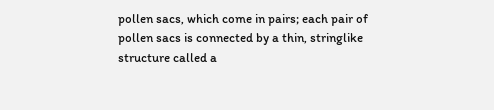pollen sacs, which come in pairs; each pair of pollen sacs is connected by a thin, stringlike structure called a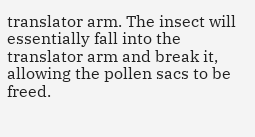translator arm. The insect will essentially fall into the translator arm and break it, allowing the pollen sacs to be freed.